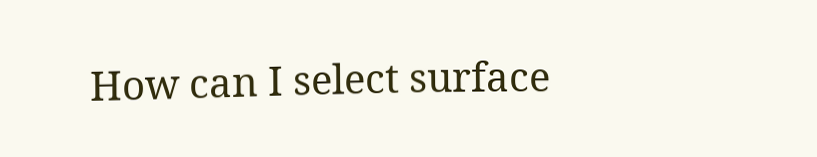How can I select surface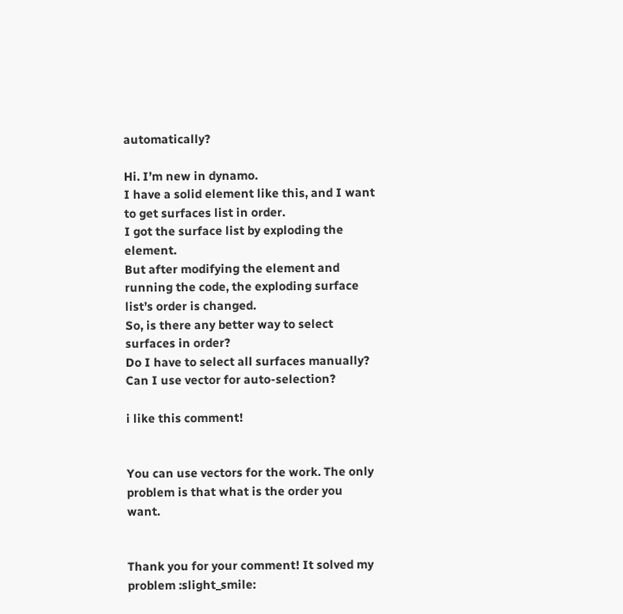automatically?

Hi. I’m new in dynamo.
I have a solid element like this, and I want to get surfaces list in order.
I got the surface list by exploding the element.
But after modifying the element and running the code, the exploding surface list’s order is changed.
So, is there any better way to select surfaces in order?
Do I have to select all surfaces manually? Can I use vector for auto-selection?

i like this comment!


You can use vectors for the work. The only problem is that what is the order you want.


Thank you for your comment! It solved my problem :slight_smile: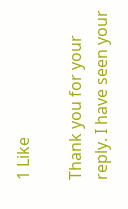1 Like

Thank you for your reply. I have seen your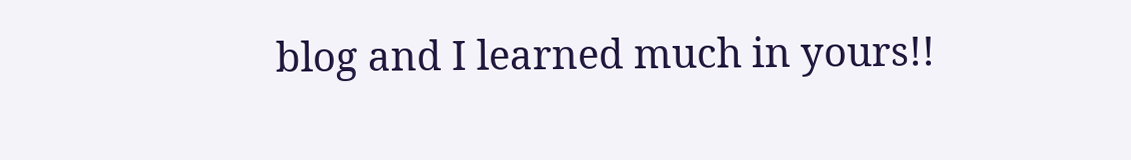blog and I learned much in yours!!